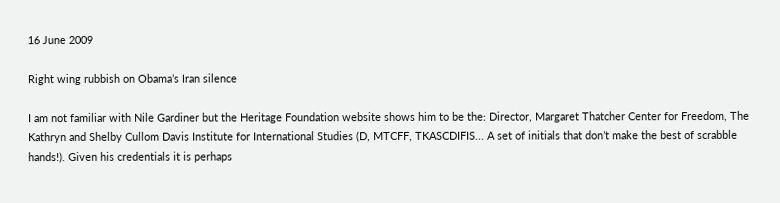16 June 2009

Right wing rubbish on Obama’s Iran silence

I am not familiar with Nile Gardiner but the Heritage Foundation website shows him to be the: Director, Margaret Thatcher Center for Freedom, The Kathryn and Shelby Cullom Davis Institute for International Studies (D, MTCFF, TKASCDIFIS... A set of initials that don’t make the best of scrabble hands!). Given his credentials it is perhaps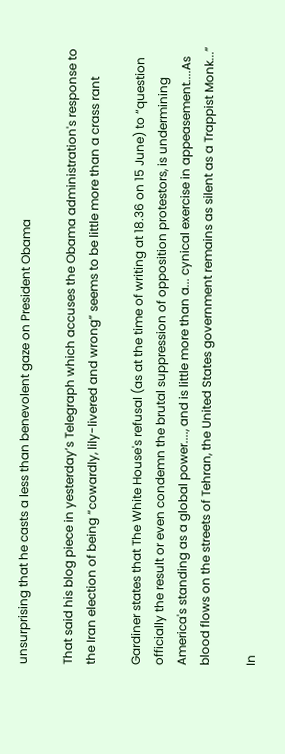unsurprising that he casts a less than benevolent gaze on President Obama

That said his blog piece in yesterday’s Telegraph which accuses the Obama administration's response to the Iran election of being “cowardly, lily-livered and wrong” seems to be little more than a crass rant

Gardiner states that The White House's refusal (as at the time of writing at 18.36 on 15 June) to “question officially the result or even condemn the brutal suppression of opposition protestors, is undermining America's standing as a global power...., and is little more than a... cynical exercise in appeasement....As blood flows on the streets of Tehran, the United States government remains as silent as a Trappist Monk...”

In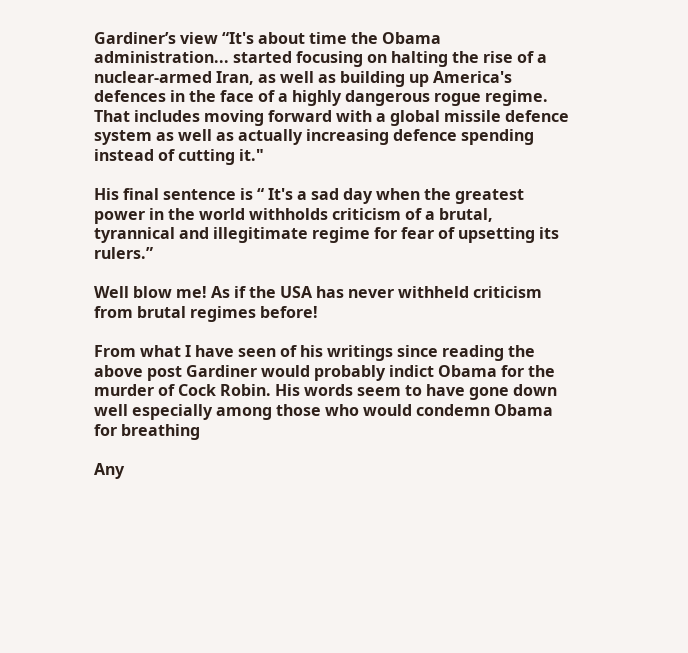Gardiner’s view “It's about time the Obama administration... started focusing on halting the rise of a nuclear-armed Iran, as well as building up America's defences in the face of a highly dangerous rogue regime. That includes moving forward with a global missile defence system as well as actually increasing defence spending instead of cutting it."

His final sentence is “ It's a sad day when the greatest power in the world withholds criticism of a brutal, tyrannical and illegitimate regime for fear of upsetting its rulers.”

Well blow me! As if the USA has never withheld criticism from brutal regimes before!

From what I have seen of his writings since reading the above post Gardiner would probably indict Obama for the murder of Cock Robin. His words seem to have gone down well especially among those who would condemn Obama for breathing

Any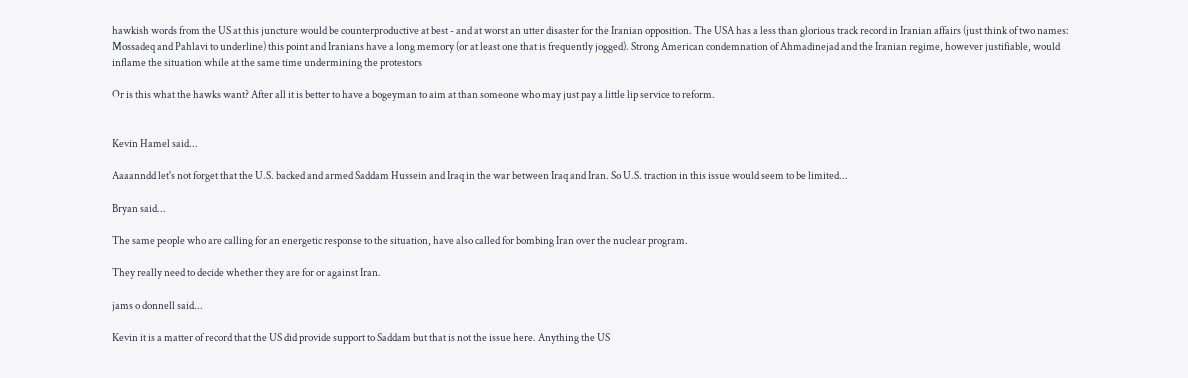hawkish words from the US at this juncture would be counterproductive at best - and at worst an utter disaster for the Iranian opposition. The USA has a less than glorious track record in Iranian affairs (just think of two names: Mossadeq and Pahlavi to underline) this point and Iranians have a long memory (or at least one that is frequently jogged). Strong American condemnation of Ahmadinejad and the Iranian regime, however justifiable, would inflame the situation while at the same time undermining the protestors

Or is this what the hawks want? After all it is better to have a bogeyman to aim at than someone who may just pay a little lip service to reform.


Kevin Hamel said...

Aaaanndd let's not forget that the U.S. backed and armed Saddam Hussein and Iraq in the war between Iraq and Iran. So U.S. traction in this issue would seem to be limited...

Bryan said...

The same people who are calling for an energetic response to the situation, have also called for bombing Iran over the nuclear program.

They really need to decide whether they are for or against Iran.

jams o donnell said...

Kevin it is a matter of record that the US did provide support to Saddam but that is not the issue here. Anything the US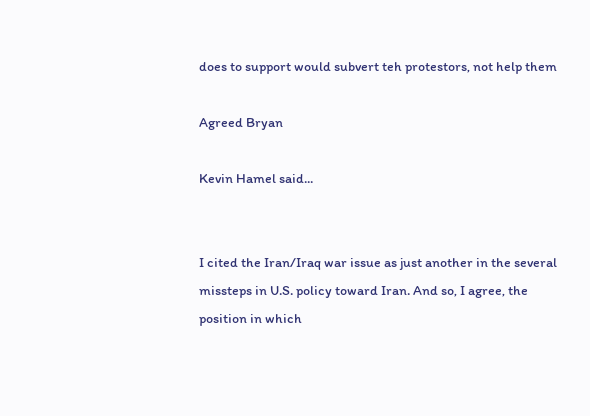does to support would subvert teh protestors, not help them

Agreed Bryan

Kevin Hamel said...


I cited the Iran/Iraq war issue as just another in the several missteps in U.S. policy toward Iran. And so, I agree, the position in which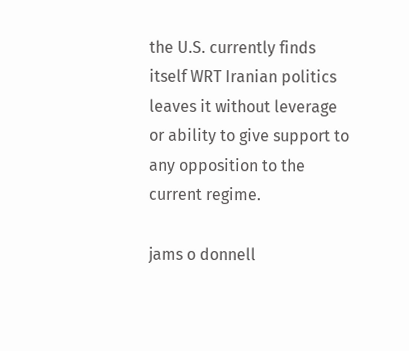the U.S. currently finds itself WRT Iranian politics leaves it without leverage or ability to give support to any opposition to the current regime.

jams o donnell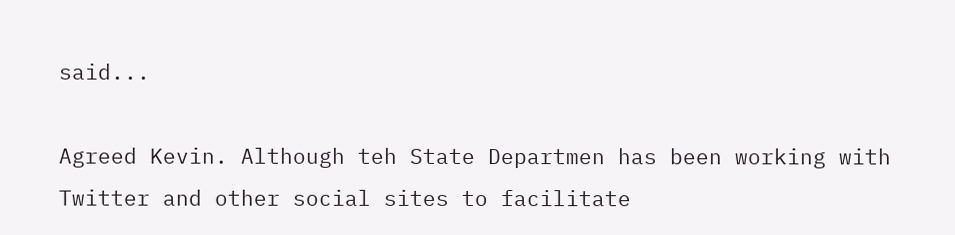said...

Agreed Kevin. Although teh State Departmen has been working with Twitter and other social sites to facilitate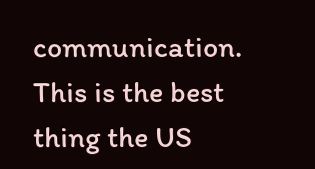communication. This is the best thing the US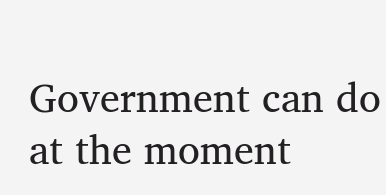Government can do at the moment